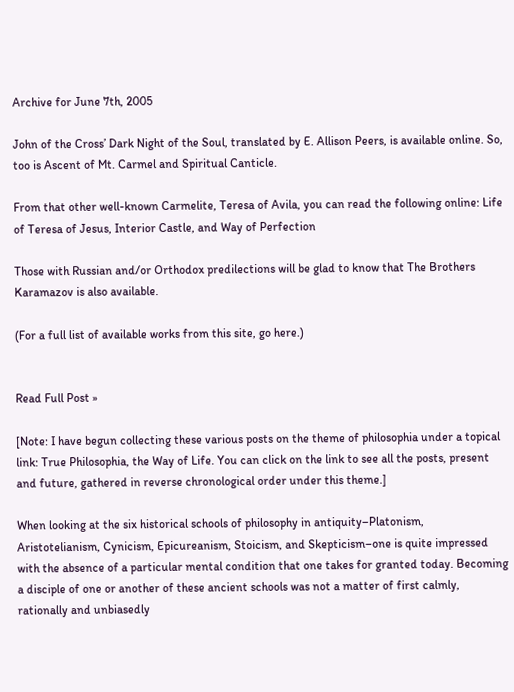Archive for June 7th, 2005

John of the Cross’ Dark Night of the Soul, translated by E. Allison Peers, is available online. So, too is Ascent of Mt. Carmel and Spiritual Canticle.

From that other well-known Carmelite, Teresa of Avila, you can read the following online: Life of Teresa of Jesus, Interior Castle, and Way of Perfection

Those with Russian and/or Orthodox predilections will be glad to know that The Brothers Karamazov is also available.

(For a full list of available works from this site, go here.)


Read Full Post »

[Note: I have begun collecting these various posts on the theme of philosophia under a topical link: True Philosophia, the Way of Life. You can click on the link to see all the posts, present and future, gathered in reverse chronological order under this theme.]

When looking at the six historical schools of philosophy in antiquity–Platonism, Aristotelianism, Cynicism, Epicureanism, Stoicism, and Skepticism–one is quite impressed with the absence of a particular mental condition that one takes for granted today. Becoming a disciple of one or another of these ancient schools was not a matter of first calmly, rationally and unbiasedly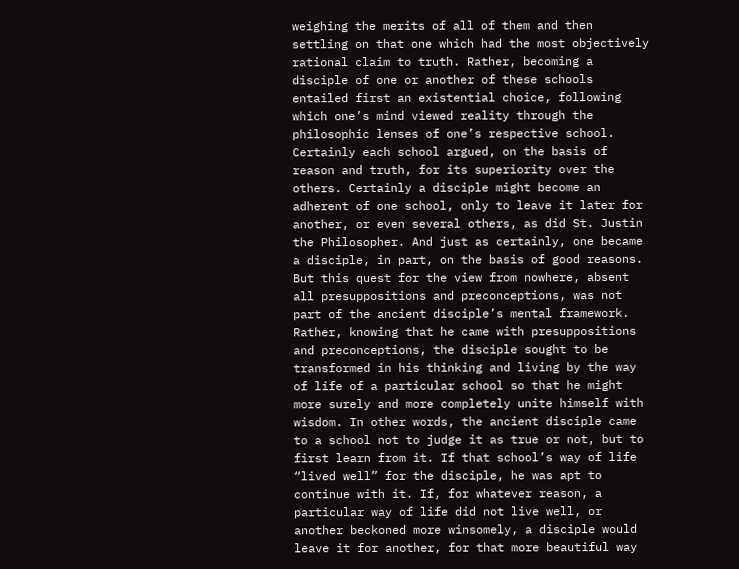weighing the merits of all of them and then settling on that one which had the most objectively rational claim to truth. Rather, becoming a disciple of one or another of these schools entailed first an existential choice, following which one’s mind viewed reality through the philosophic lenses of one’s respective school. Certainly each school argued, on the basis of reason and truth, for its superiority over the others. Certainly a disciple might become an adherent of one school, only to leave it later for another, or even several others, as did St. Justin the Philosopher. And just as certainly, one became a disciple, in part, on the basis of good reasons. But this quest for the view from nowhere, absent all presuppositions and preconceptions, was not part of the ancient disciple’s mental framework. Rather, knowing that he came with presuppositions and preconceptions, the disciple sought to be transformed in his thinking and living by the way of life of a particular school so that he might more surely and more completely unite himself with wisdom. In other words, the ancient disciple came to a school not to judge it as true or not, but to first learn from it. If that school’s way of life “lived well” for the disciple, he was apt to continue with it. If, for whatever reason, a particular way of life did not live well, or another beckoned more winsomely, a disciple would leave it for another, for that more beautiful way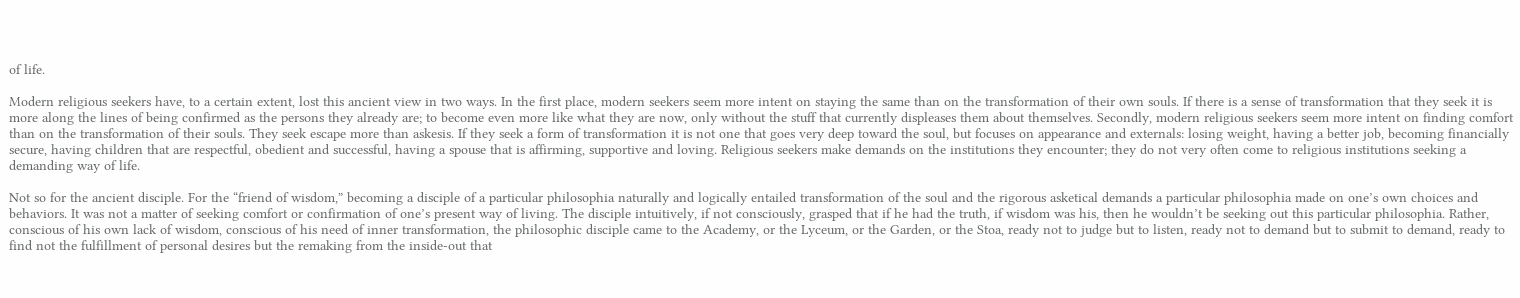of life.

Modern religious seekers have, to a certain extent, lost this ancient view in two ways. In the first place, modern seekers seem more intent on staying the same than on the transformation of their own souls. If there is a sense of transformation that they seek it is more along the lines of being confirmed as the persons they already are; to become even more like what they are now, only without the stuff that currently displeases them about themselves. Secondly, modern religious seekers seem more intent on finding comfort than on the transformation of their souls. They seek escape more than askesis. If they seek a form of transformation it is not one that goes very deep toward the soul, but focuses on appearance and externals: losing weight, having a better job, becoming financially secure, having children that are respectful, obedient and successful, having a spouse that is affirming, supportive and loving. Religious seekers make demands on the institutions they encounter; they do not very often come to religious institutions seeking a demanding way of life.

Not so for the ancient disciple. For the “friend of wisdom,” becoming a disciple of a particular philosophia naturally and logically entailed transformation of the soul and the rigorous asketical demands a particular philosophia made on one’s own choices and behaviors. It was not a matter of seeking comfort or confirmation of one’s present way of living. The disciple intuitively, if not consciously, grasped that if he had the truth, if wisdom was his, then he wouldn’t be seeking out this particular philosophia. Rather, conscious of his own lack of wisdom, conscious of his need of inner transformation, the philosophic disciple came to the Academy, or the Lyceum, or the Garden, or the Stoa, ready not to judge but to listen, ready not to demand but to submit to demand, ready to find not the fulfillment of personal desires but the remaking from the inside-out that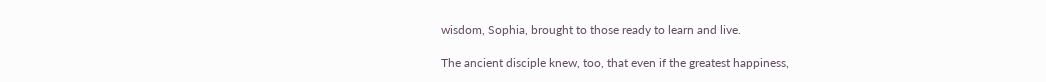wisdom, Sophia, brought to those ready to learn and live.

The ancient disciple knew, too, that even if the greatest happiness,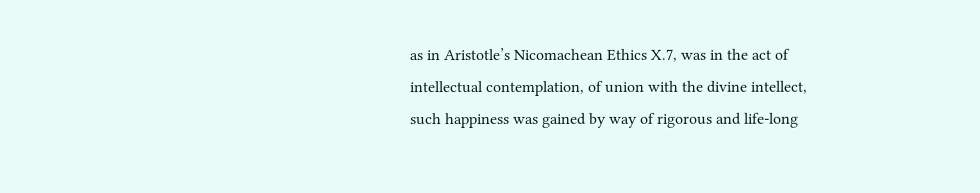as in Aristotle’s Nicomachean Ethics X.7, was in the act of intellectual contemplation, of union with the divine intellect, such happiness was gained by way of rigorous and life-long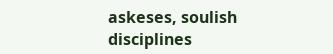askeses, soulish disciplines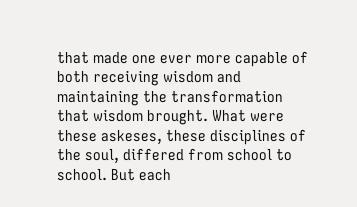that made one ever more capable of both receiving wisdom and maintaining the transformation that wisdom brought. What were these askeses, these disciplines of the soul, differed from school to school. But each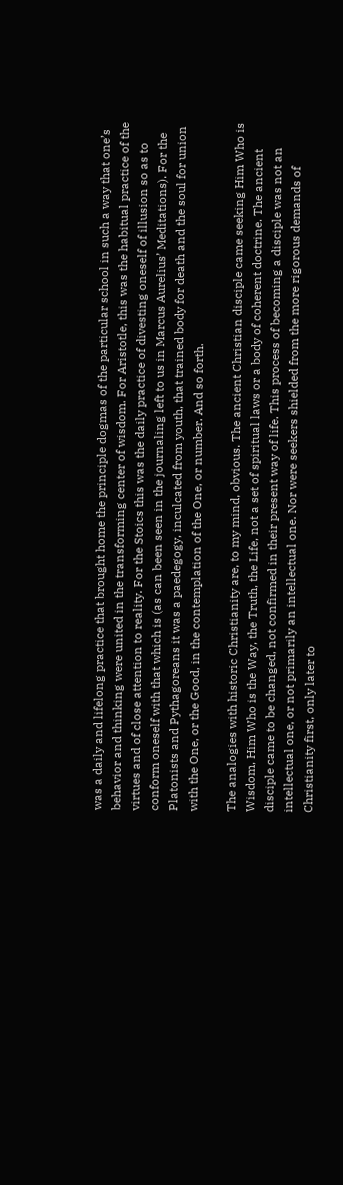was a daily and lifelong practice that brought home the principle dogmas of the particular school in such a way that one’s behavior and thinking were united in the transforming center of wisdom. For Aristotle, this was the habitual practice of the virtues and of close attention to reality. For the Stoics this was the daily practice of divesting oneself of illusion so as to conform oneself with that which is (as can been seen in the journaling left to us in Marcus Aurelius’ Meditations). For the Platonists and Pythagoreans it was a paedegogy, inculcated from youth, that trained body for death and the soul for union with the One, or the Good, in the contemplation of the One, or number. And so forth.

The analogies with historic Christianity are, to my mind, obvious. The ancient Christian disciple came seeking Him Who is Wisdom, Him Who is the Way, the Truth, the Life, not a set of spiritual laws or a body of coherent doctrine. The ancient disciple came to be changed, not confirmed in their present way of life. This process of becoming a disciple was not an intellectual one, or not primarily an intellectual one. Nor were seekers shielded from the more rigorous demands of Christianity first, only later to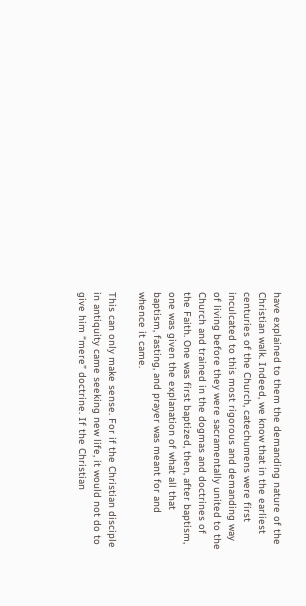have explained to them the demanding nature of the Christian walk. Indeed, we know that in the earliest centuries of the Church, catechumens were first inculcated to this most rigorous and demanding way of living before they were sacramentally united to the Church and trained in the dogmas and doctrines of the Faith. One was first baptized, then, after baptism, one was given the explanation of what all that baptism, fasting, and prayer was meant for and whence it came.

This can only make sense. For if the Christian disciple in antiquity came seeking new life, it would not do to give him “mere” doctrine. If the Christian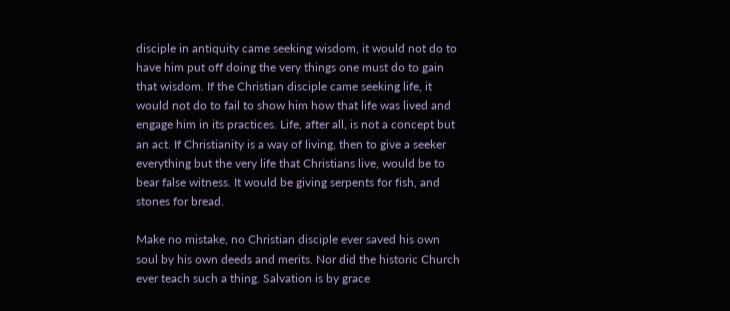disciple in antiquity came seeking wisdom, it would not do to have him put off doing the very things one must do to gain that wisdom. If the Christian disciple came seeking life, it would not do to fail to show him how that life was lived and engage him in its practices. Life, after all, is not a concept but an act. If Christianity is a way of living, then to give a seeker everything but the very life that Christians live, would be to bear false witness. It would be giving serpents for fish, and stones for bread.

Make no mistake, no Christian disciple ever saved his own soul by his own deeds and merits. Nor did the historic Church ever teach such a thing. Salvation is by grace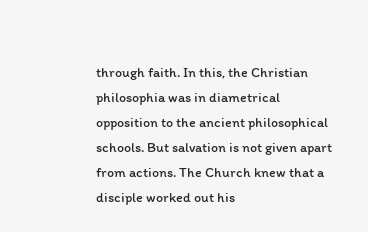through faith. In this, the Christian philosophia was in diametrical opposition to the ancient philosophical schools. But salvation is not given apart from actions. The Church knew that a disciple worked out his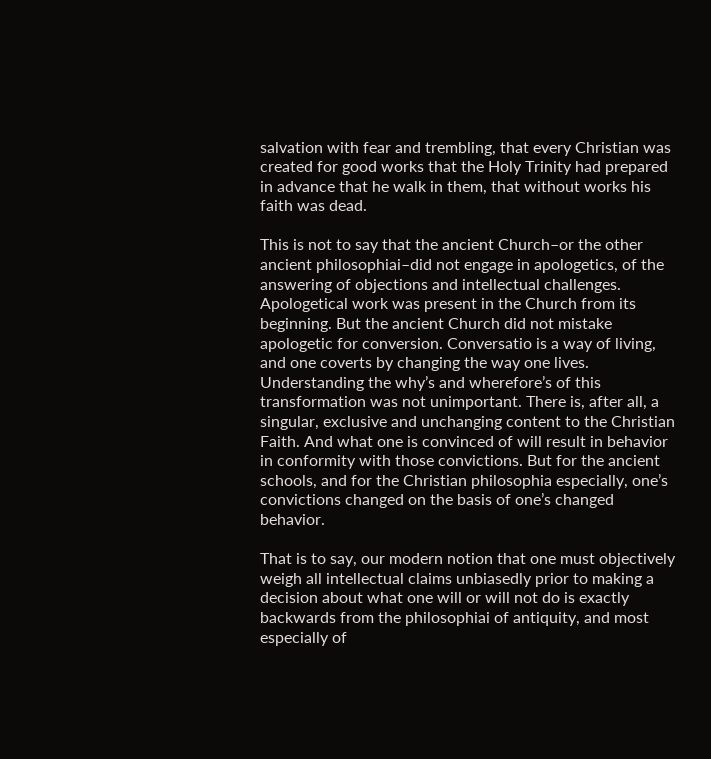salvation with fear and trembling, that every Christian was created for good works that the Holy Trinity had prepared in advance that he walk in them, that without works his faith was dead.

This is not to say that the ancient Church–or the other ancient philosophiai–did not engage in apologetics, of the answering of objections and intellectual challenges. Apologetical work was present in the Church from its beginning. But the ancient Church did not mistake apologetic for conversion. Conversatio is a way of living, and one coverts by changing the way one lives. Understanding the why’s and wherefore’s of this transformation was not unimportant. There is, after all, a singular, exclusive and unchanging content to the Christian Faith. And what one is convinced of will result in behavior in conformity with those convictions. But for the ancient schools, and for the Christian philosophia especially, one’s convictions changed on the basis of one’s changed behavior.

That is to say, our modern notion that one must objectively weigh all intellectual claims unbiasedly prior to making a decision about what one will or will not do is exactly backwards from the philosophiai of antiquity, and most especially of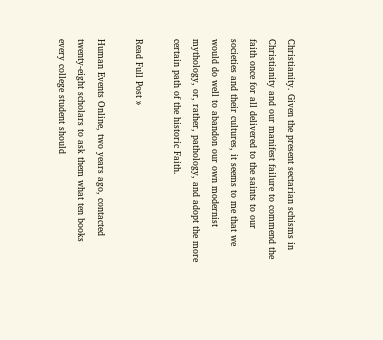Christianity. Given the present sectarian schisms in Christianity and our manifest failure to commend the faith once for all delivered to the saints to our societies and their cultures, it seems to me that we would do well to abandon our own modernist mythology, or, rather, pathology, and adopt the more certain path of the historic Faith.

Read Full Post »

Human Events Online, two years ago, contacted twenty-eight scholars to ask them what ten books every college student should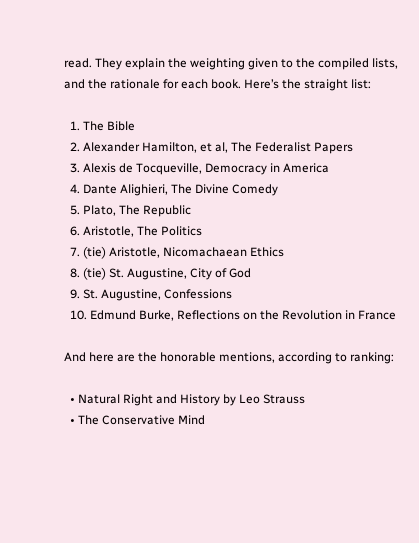read. They explain the weighting given to the compiled lists, and the rationale for each book. Here’s the straight list:

  1. The Bible
  2. Alexander Hamilton, et al, The Federalist Papers
  3. Alexis de Tocqueville, Democracy in America
  4. Dante Alighieri, The Divine Comedy
  5. Plato, The Republic
  6. Aristotle, The Politics
  7. (tie) Aristotle, Nicomachaean Ethics
  8. (tie) St. Augustine, City of God
  9. St. Augustine, Confessions
  10. Edmund Burke, Reflections on the Revolution in France

And here are the honorable mentions, according to ranking:

  • Natural Right and History by Leo Strauss
  • The Conservative Mind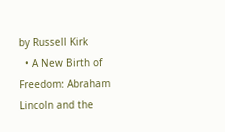by Russell Kirk
  • A New Birth of Freedom: Abraham Lincoln and the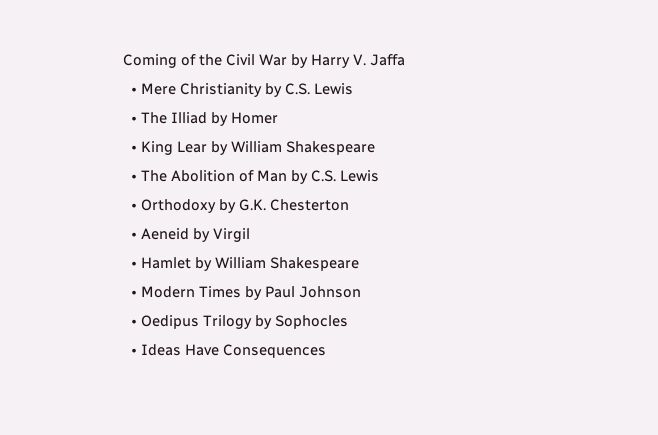Coming of the Civil War by Harry V. Jaffa
  • Mere Christianity by C.S. Lewis
  • The Illiad by Homer
  • King Lear by William Shakespeare
  • The Abolition of Man by C.S. Lewis
  • Orthodoxy by G.K. Chesterton
  • Aeneid by Virgil
  • Hamlet by William Shakespeare
  • Modern Times by Paul Johnson
  • Oedipus Trilogy by Sophocles
  • Ideas Have Consequences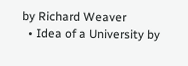by Richard Weaver
  • Idea of a University by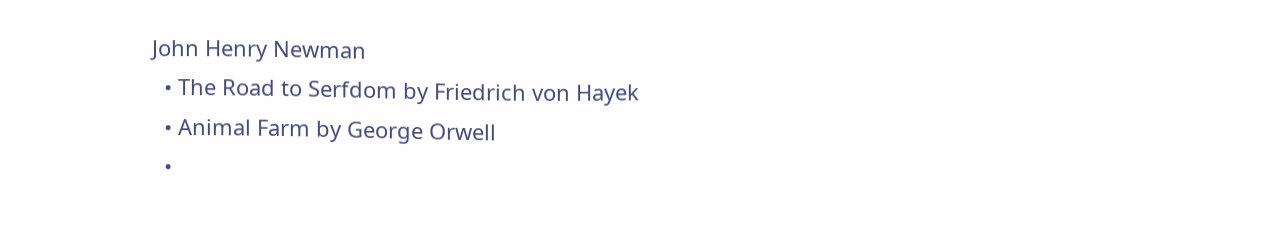John Henry Newman
  • The Road to Serfdom by Friedrich von Hayek
  • Animal Farm by George Orwell
  •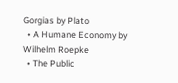Gorgias by Plato
  • A Humane Economy by Wilhelm Roepke
  • The Public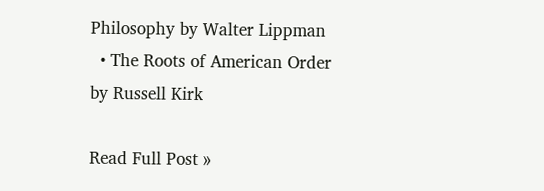Philosophy by Walter Lippman
  • The Roots of American Order by Russell Kirk

Read Full Post »